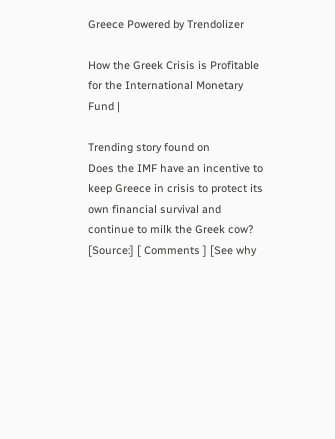Greece Powered by Trendolizer

How the Greek Crisis is Profitable for the International Monetary Fund |

Trending story found on
Does the IMF have an incentive to keep Greece in crisis to protect its own financial survival and continue to milk the Greek cow?
[Source:] [ Comments ] [See why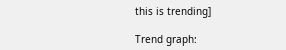this is trending]

Trend graph: